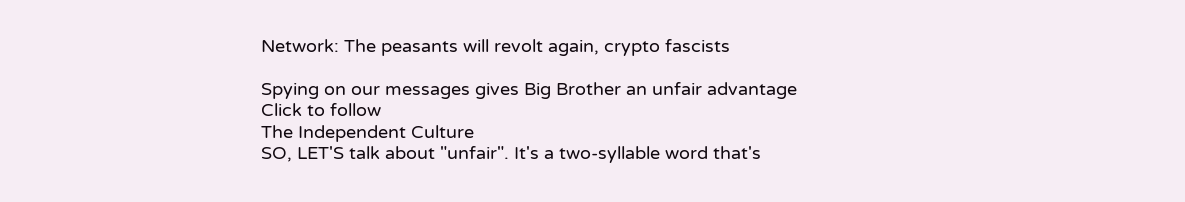Network: The peasants will revolt again, crypto fascists

Spying on our messages gives Big Brother an unfair advantage
Click to follow
The Independent Culture
SO, LET'S talk about "unfair". It's a two-syllable word that's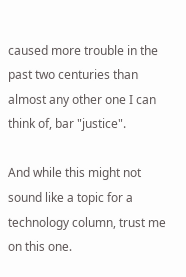caused more trouble in the past two centuries than almost any other one I can think of, bar "justice".

And while this might not sound like a topic for a technology column, trust me on this one.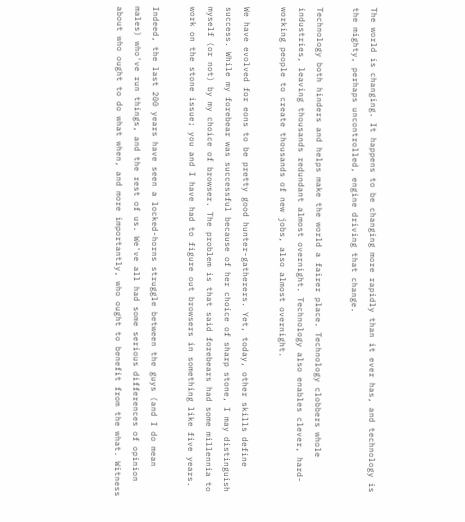The world is changing. It happens to be changing more rapidly than it ever has, and technology is the mighty, perhaps uncontrolled, engine driving that change.

Technology both hinders and helps make the world a fairer place. Technology clobbers whole industries, leaving thousands redundant almost overnight. Technology also enables clever, hard-working people to create thousands of new jobs, also almost overnight.

We have evolved for eons to be pretty good hunter-gatherers. Yet, today, other skills define success. While my forebear was successful because of her choice of sharp stone, I may distinguish myself (or not) by my choice of browser. The problem is that said forebears had some millennia to work on the stone issue; you and I have had to figure out browsers in something like five years.

Indeed, the last 200 years have seen a locked-horns struggle between the guys (and I do mean males) who've run things, and the rest of us. We've all had some serious differences of opinion about who ought to do what when, and more importantly, who ought to benefit from the what. Witness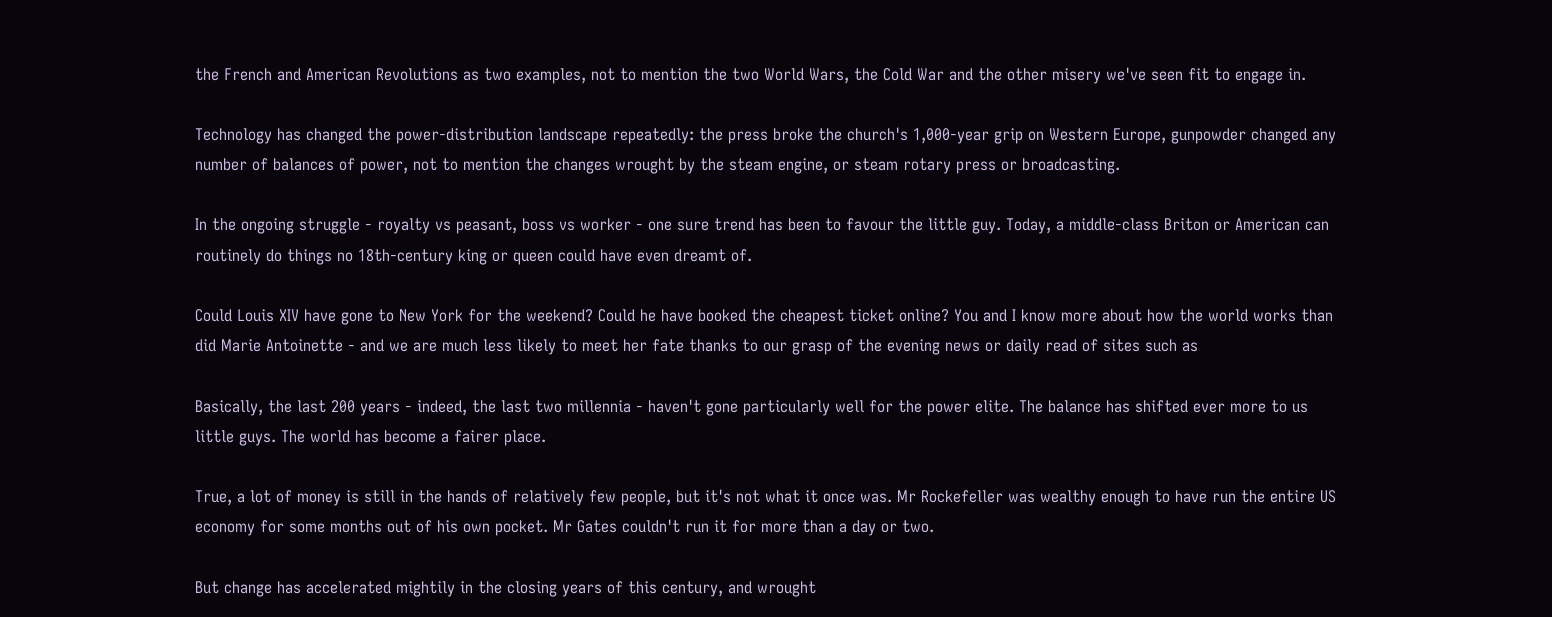the French and American Revolutions as two examples, not to mention the two World Wars, the Cold War and the other misery we've seen fit to engage in.

Technology has changed the power-distribution landscape repeatedly: the press broke the church's 1,000-year grip on Western Europe, gunpowder changed any number of balances of power, not to mention the changes wrought by the steam engine, or steam rotary press or broadcasting.

In the ongoing struggle - royalty vs peasant, boss vs worker - one sure trend has been to favour the little guy. Today, a middle-class Briton or American can routinely do things no 18th-century king or queen could have even dreamt of.

Could Louis XIV have gone to New York for the weekend? Could he have booked the cheapest ticket online? You and I know more about how the world works than did Marie Antoinette - and we are much less likely to meet her fate thanks to our grasp of the evening news or daily read of sites such as

Basically, the last 200 years - indeed, the last two millennia - haven't gone particularly well for the power elite. The balance has shifted ever more to us little guys. The world has become a fairer place.

True, a lot of money is still in the hands of relatively few people, but it's not what it once was. Mr Rockefeller was wealthy enough to have run the entire US economy for some months out of his own pocket. Mr Gates couldn't run it for more than a day or two.

But change has accelerated mightily in the closing years of this century, and wrought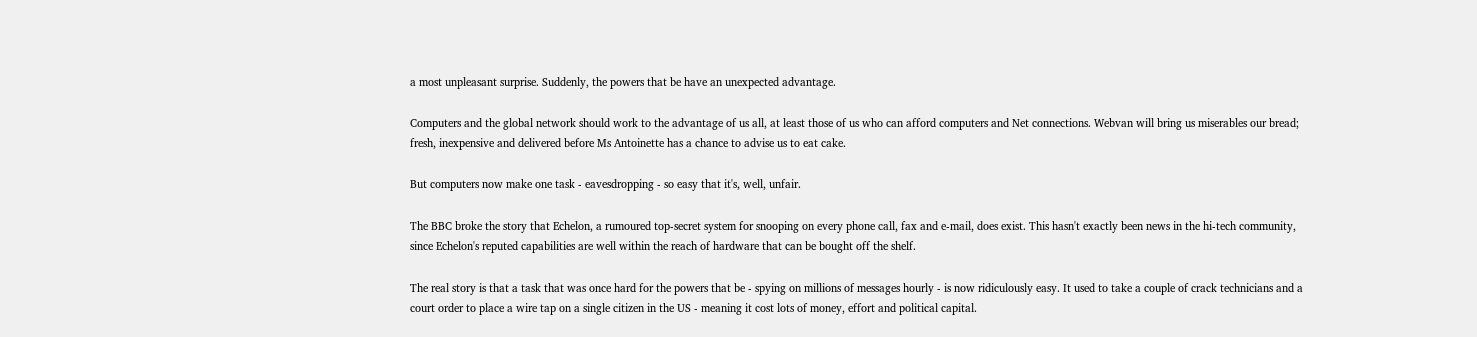a most unpleasant surprise. Suddenly, the powers that be have an unexpected advantage.

Computers and the global network should work to the advantage of us all, at least those of us who can afford computers and Net connections. Webvan will bring us miserables our bread; fresh, inexpensive and delivered before Ms Antoinette has a chance to advise us to eat cake.

But computers now make one task - eavesdropping - so easy that it's, well, unfair.

The BBC broke the story that Echelon, a rumoured top-secret system for snooping on every phone call, fax and e-mail, does exist. This hasn't exactly been news in the hi-tech community, since Echelon's reputed capabilities are well within the reach of hardware that can be bought off the shelf.

The real story is that a task that was once hard for the powers that be - spying on millions of messages hourly - is now ridiculously easy. It used to take a couple of crack technicians and a court order to place a wire tap on a single citizen in the US - meaning it cost lots of money, effort and political capital.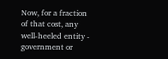Now, for a fraction of that cost, any well-heeled entity - government or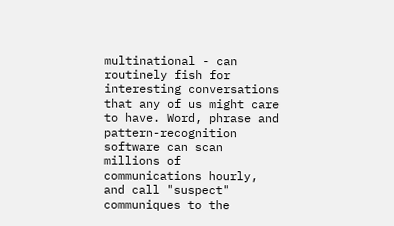multinational - can routinely fish for interesting conversations that any of us might care to have. Word, phrase and pattern-recognition software can scan millions of communications hourly, and call "suspect" communiques to the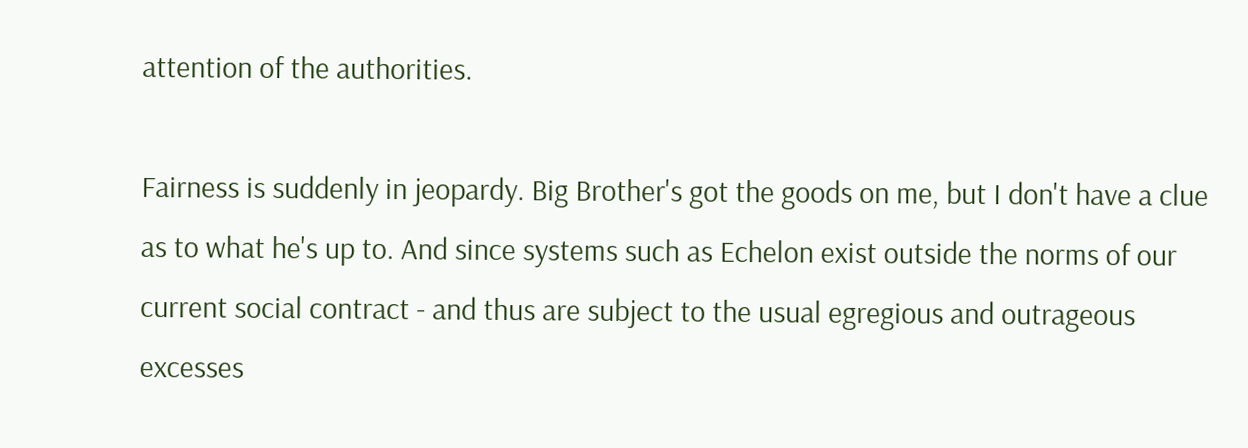attention of the authorities.

Fairness is suddenly in jeopardy. Big Brother's got the goods on me, but I don't have a clue as to what he's up to. And since systems such as Echelon exist outside the norms of our current social contract - and thus are subject to the usual egregious and outrageous excesses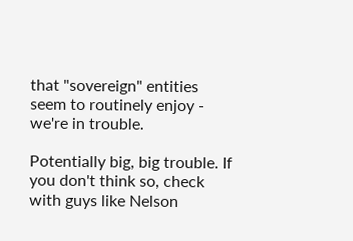that "sovereign" entities seem to routinely enjoy - we're in trouble.

Potentially big, big trouble. If you don't think so, check with guys like Nelson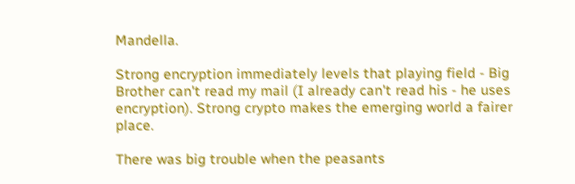Mandella.

Strong encryption immediately levels that playing field - Big Brother can't read my mail (I already can't read his - he uses encryption). Strong crypto makes the emerging world a fairer place.

There was big trouble when the peasants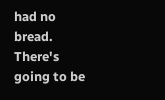had no bread. There's going to be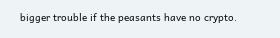bigger trouble if the peasants have no crypto.